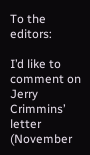To the editors:

I’d like to comment on Jerry Crimmins’ letter (November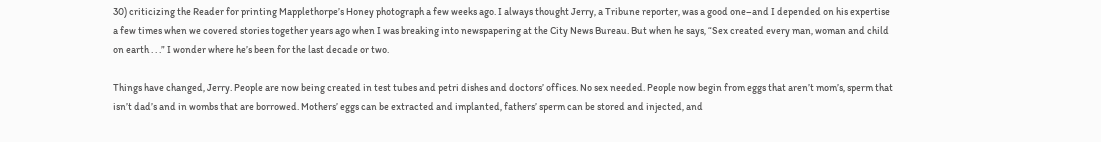30) criticizing the Reader for printing Mapplethorpe’s Honey photograph a few weeks ago. I always thought Jerry, a Tribune reporter, was a good one–and I depended on his expertise a few times when we covered stories together years ago when I was breaking into newspapering at the City News Bureau. But when he says, “Sex created every man, woman and child on earth . . .” I wonder where he’s been for the last decade or two.

Things have changed, Jerry. People are now being created in test tubes and petri dishes and doctors’ offices. No sex needed. People now begin from eggs that aren’t mom’s, sperm that isn’t dad’s and in wombs that are borrowed. Mothers’ eggs can be extracted and implanted, fathers’ sperm can be stored and injected, and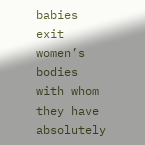babies exit women’s bodies with whom they have absolutely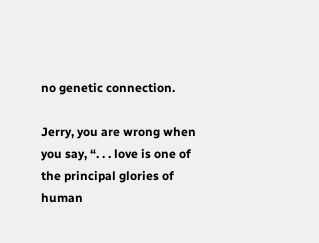no genetic connection.

Jerry, you are wrong when you say, “. . . love is one of the principal glories of human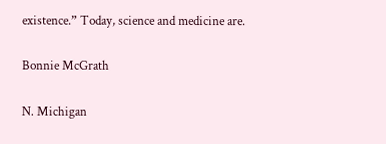existence.” Today, science and medicine are.

Bonnie McGrath

N. Michigan